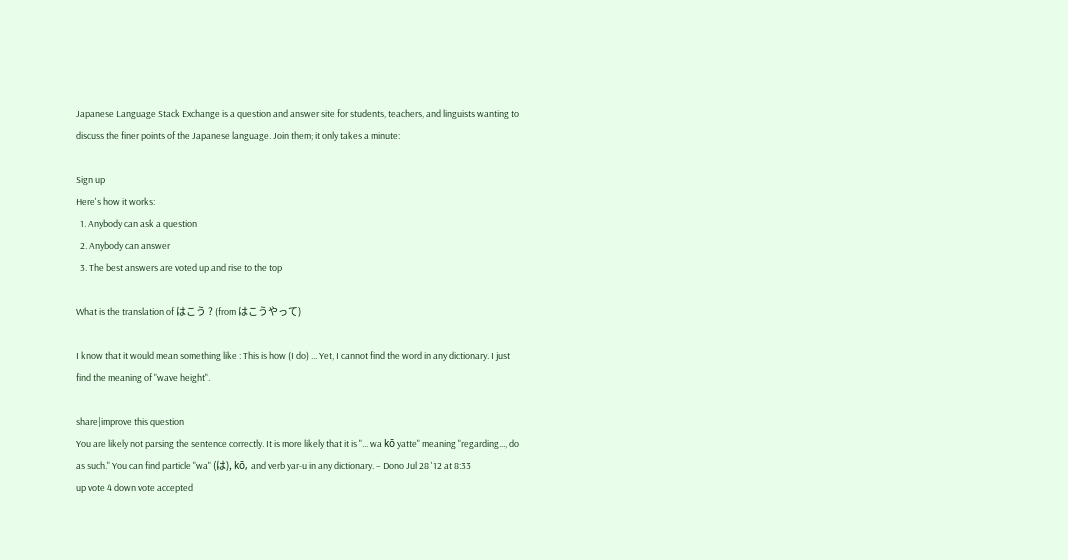Japanese Language Stack Exchange is a question and answer site for students, teachers, and linguists wanting to discuss the finer points of the Japanese language. Join them; it only takes a minute:

Sign up
Here's how it works:
  1. Anybody can ask a question
  2. Anybody can answer
  3. The best answers are voted up and rise to the top

What is the translation of はこう ? (from はこうやって)

I know that it would mean something like : This is how (I do) ... Yet, I cannot find the word in any dictionary. I just find the meaning of "wave height".

share|improve this question
You are likely not parsing the sentence correctly. It is more likely that it is "... wa kō yatte" meaning "regarding..., do as such." You can find particle "wa" (は), kō, and verb yar-u in any dictionary. – Dono Jul 28 '12 at 8:33
up vote 4 down vote accepted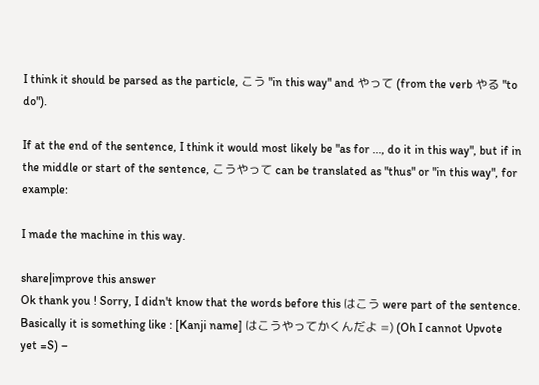I think it should be parsed as the particle, こう "in this way" and やって (from the verb やる "to do").

If at the end of the sentence, I think it would most likely be "as for ..., do it in this way", but if in the middle or start of the sentence, こうやって can be translated as "thus" or "in this way", for example:

I made the machine in this way.

share|improve this answer
Ok thank you ! Sorry, I didn't know that the words before this はこう were part of the sentence. Basically it is something like : [Kanji name] はこうやってかくんだよ =) (Oh I cannot Upvote yet =S) –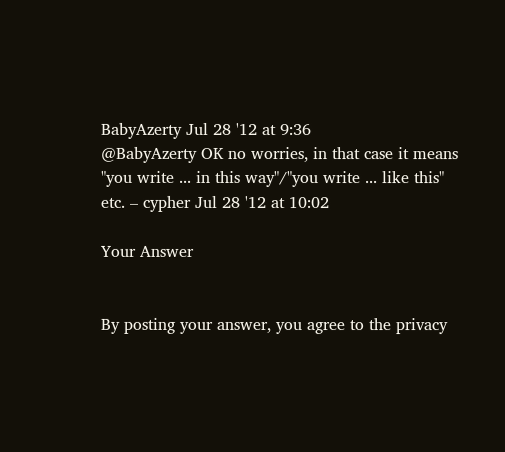BabyAzerty Jul 28 '12 at 9:36
@BabyAzerty OK no worries, in that case it means "you write ... in this way"/"you write ... like this" etc. – cypher Jul 28 '12 at 10:02

Your Answer


By posting your answer, you agree to the privacy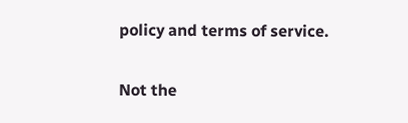policy and terms of service.

Not the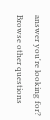answer you're looking for? Browse other questions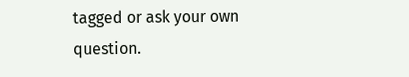tagged or ask your own question.